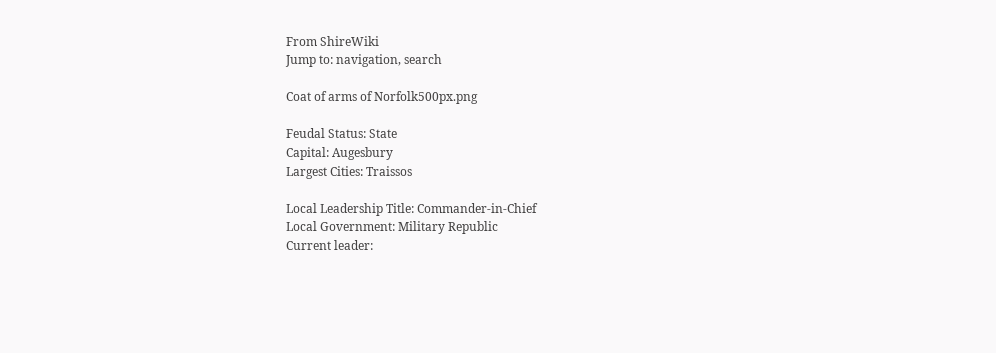From ShireWiki
Jump to: navigation, search

Coat of arms of Norfolk500px.png

Feudal Status: State
Capital: Augesbury
Largest Cities: Traissos

Local Leadership Title: Commander-in-Chief
Local Government: Military Republic
Current leader: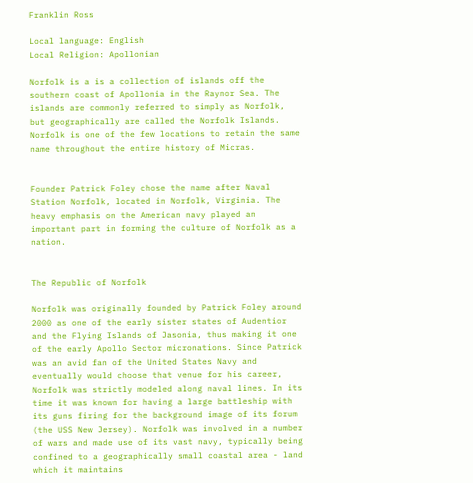Franklin Ross

Local language: English
Local Religion: Apollonian

Norfolk is a is a collection of islands off the southern coast of Apollonia in the Raynor Sea. The islands are commonly referred to simply as Norfolk, but geographically are called the Norfolk Islands. Norfolk is one of the few locations to retain the same name throughout the entire history of Micras.


Founder Patrick Foley chose the name after Naval Station Norfolk, located in Norfolk, Virginia. The heavy emphasis on the American navy played an important part in forming the culture of Norfolk as a nation.


The Republic of Norfolk

Norfolk was originally founded by Patrick Foley around 2000 as one of the early sister states of Audentior and the Flying Islands of Jasonia, thus making it one of the early Apollo Sector micronations. Since Patrick was an avid fan of the United States Navy and eventually would choose that venue for his career, Norfolk was strictly modeled along naval lines. In its time it was known for having a large battleship with its guns firing for the background image of its forum (the USS New Jersey). Norfolk was involved in a number of wars and made use of its vast navy, typically being confined to a geographically small coastal area - land which it maintains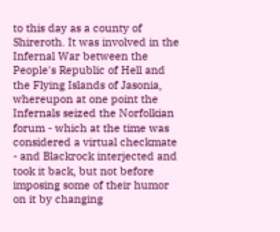to this day as a county of Shireroth. It was involved in the Infernal War between the People's Republic of Hell and the Flying Islands of Jasonia, whereupon at one point the Infernals seized the Norfolkian forum - which at the time was considered a virtual checkmate - and Blackrock interjected and took it back, but not before imposing some of their humor on it by changing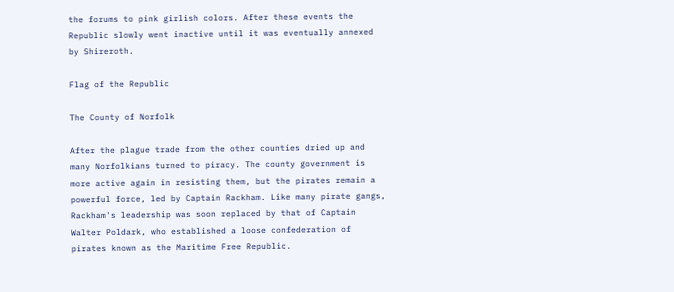the forums to pink girlish colors. After these events the Republic slowly went inactive until it was eventually annexed by Shireroth.

Flag of the Republic

The County of Norfolk

After the plague trade from the other counties dried up and many Norfolkians turned to piracy. The county government is more active again in resisting them, but the pirates remain a powerful force, led by Captain Rackham. Like many pirate gangs, Rackham's leadership was soon replaced by that of Captain Walter Poldark, who established a loose confederation of pirates known as the Maritime Free Republic.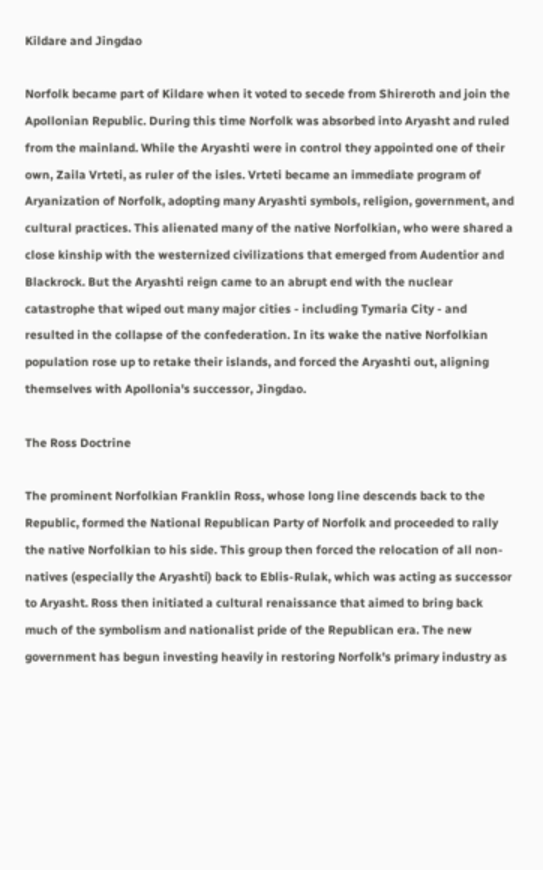Kildare and Jingdao

Norfolk became part of Kildare when it voted to secede from Shireroth and join the Apollonian Republic. During this time Norfolk was absorbed into Aryasht and ruled from the mainland. While the Aryashti were in control they appointed one of their own, Zaila Vrteti, as ruler of the isles. Vrteti became an immediate program of Aryanization of Norfolk, adopting many Aryashti symbols, religion, government, and cultural practices. This alienated many of the native Norfolkian, who were shared a close kinship with the westernized civilizations that emerged from Audentior and Blackrock. But the Aryashti reign came to an abrupt end with the nuclear catastrophe that wiped out many major cities - including Tymaria City - and resulted in the collapse of the confederation. In its wake the native Norfolkian population rose up to retake their islands, and forced the Aryashti out, aligning themselves with Apollonia's successor, Jingdao.

The Ross Doctrine

The prominent Norfolkian Franklin Ross, whose long line descends back to the Republic, formed the National Republican Party of Norfolk and proceeded to rally the native Norfolkian to his side. This group then forced the relocation of all non-natives (especially the Aryashti) back to Eblis-Rulak, which was acting as successor to Aryasht. Ross then initiated a cultural renaissance that aimed to bring back much of the symbolism and nationalist pride of the Republican era. The new government has begun investing heavily in restoring Norfolk's primary industry as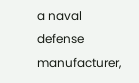a naval defense manufacturer,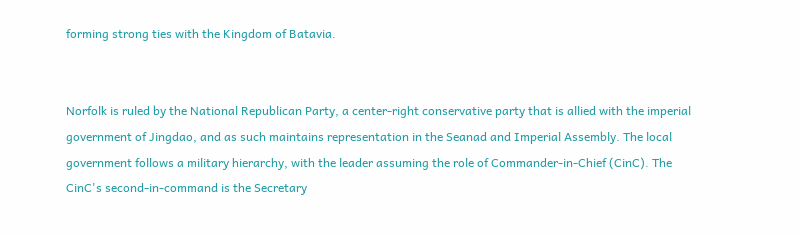forming strong ties with the Kingdom of Batavia.


Norfolk is ruled by the National Republican Party, a center-right conservative party that is allied with the imperial government of Jingdao, and as such maintains representation in the Seanad and Imperial Assembly. The local government follows a military hierarchy, with the leader assuming the role of Commander-in-Chief (CinC). The CinC's second-in-command is the Secretary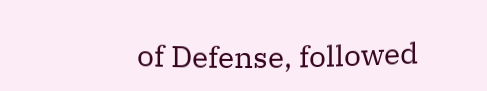of Defense, followed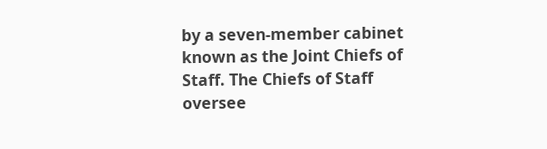by a seven-member cabinet known as the Joint Chiefs of Staff. The Chiefs of Staff oversee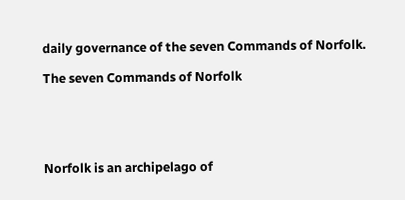daily governance of the seven Commands of Norfolk.

The seven Commands of Norfolk





Norfolk is an archipelago of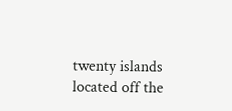twenty islands located off the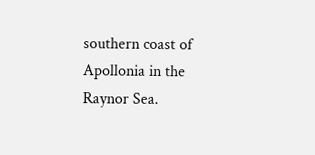southern coast of Apollonia in the Raynor Sea.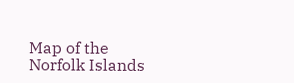Map of the Norfolk Islands